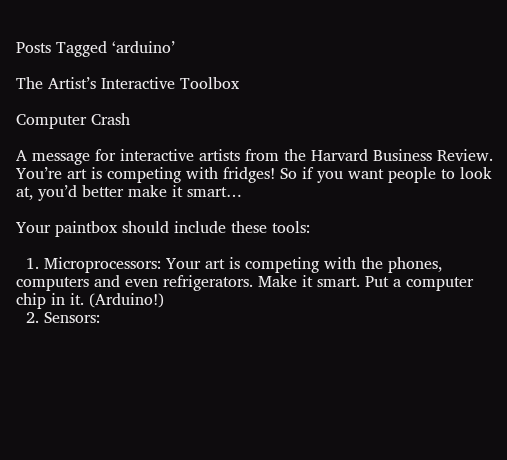Posts Tagged ‘arduino’

The Artist’s Interactive Toolbox

Computer Crash

A message for interactive artists from the Harvard Business Review. You’re art is competing with fridges! So if you want people to look at, you’d better make it smart…

Your paintbox should include these tools:

  1. Microprocessors: Your art is competing with the phones, computers and even refrigerators. Make it smart. Put a computer chip in it. (Arduino!)
  2. Sensors: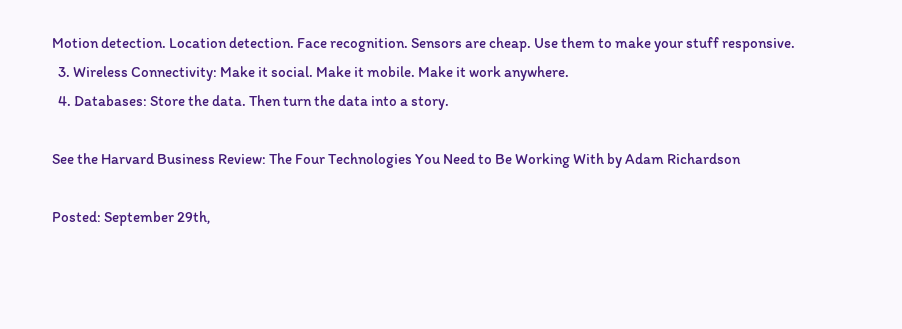Motion detection. Location detection. Face recognition. Sensors are cheap. Use them to make your stuff responsive.
  3. Wireless Connectivity: Make it social. Make it mobile. Make it work anywhere.
  4. Databases: Store the data. Then turn the data into a story.

See the Harvard Business Review: The Four Technologies You Need to Be Working With by Adam Richardson

Posted: September 29th,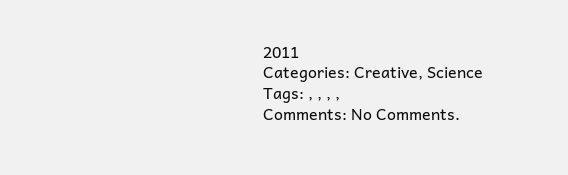2011
Categories: Creative, Science
Tags: , , , ,
Comments: No Comments.